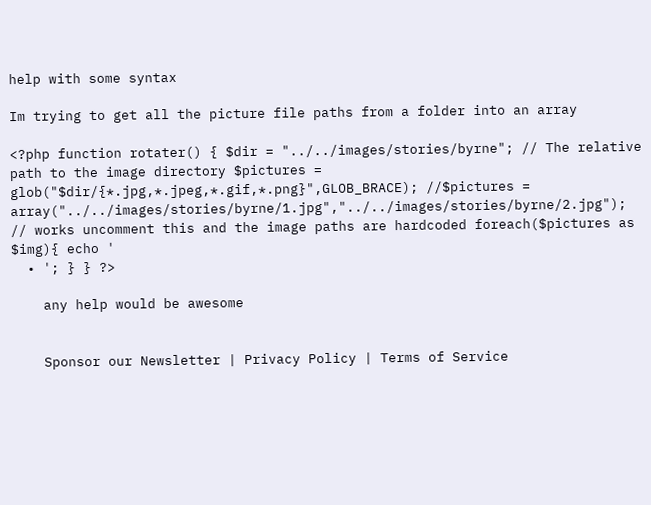help with some syntax

Im trying to get all the picture file paths from a folder into an array

<?php function rotater() { $dir = "../../images/stories/byrne"; // The relative path to the image directory $pictures = glob("$dir/{*.jpg,*.jpeg,*.gif,*.png}",GLOB_BRACE); //$pictures = array("../../images/stories/byrne/1.jpg","../../images/stories/byrne/2.jpg"); // works uncomment this and the image paths are hardcoded foreach($pictures as $img){ echo '
  • '; } } ?>

    any help would be awesome


    Sponsor our Newsletter | Privacy Policy | Terms of Service